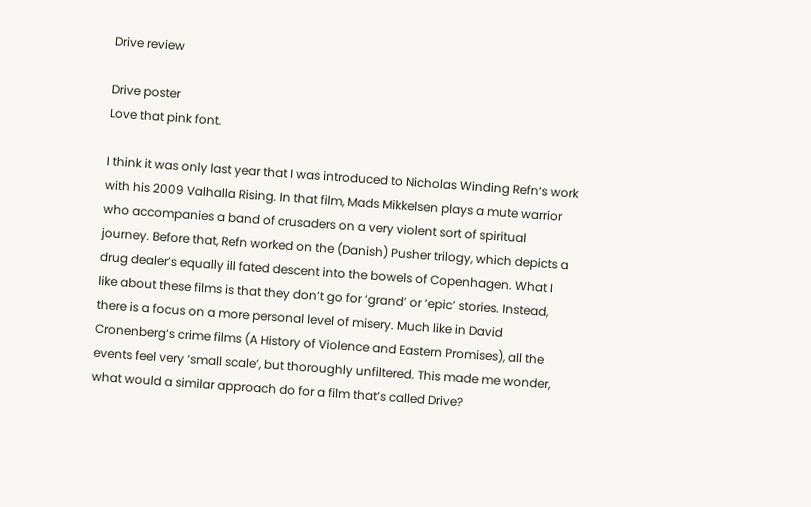Drive review

Drive poster
Love that pink font.

I think it was only last year that I was introduced to Nicholas Winding Refn‘s work with his 2009 Valhalla Rising. In that film, Mads Mikkelsen plays a mute warrior who accompanies a band of crusaders on a very violent sort of spiritual journey. Before that, Refn worked on the (Danish) Pusher trilogy, which depicts a drug dealer’s equally ill fated descent into the bowels of Copenhagen. What I like about these films is that they don’t go for ‘grand’ or ‘epic’ stories. Instead, there is a focus on a more personal level of misery. Much like in David Cronenberg‘s crime films (A History of Violence and Eastern Promises), all the events feel very ‘small scale’, but thoroughly unfiltered. This made me wonder, what would a similar approach do for a film that’s called Drive?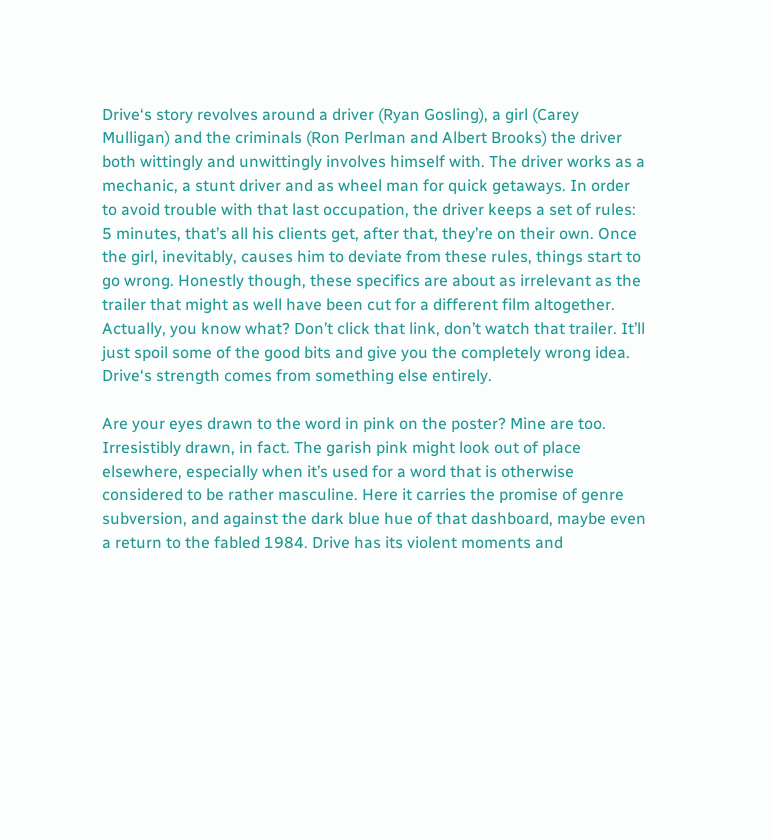Drive‘s story revolves around a driver (Ryan Gosling), a girl (Carey Mulligan) and the criminals (Ron Perlman and Albert Brooks) the driver both wittingly and unwittingly involves himself with. The driver works as a mechanic, a stunt driver and as wheel man for quick getaways. In order to avoid trouble with that last occupation, the driver keeps a set of rules: 5 minutes, that’s all his clients get, after that, they’re on their own. Once the girl, inevitably, causes him to deviate from these rules, things start to go wrong. Honestly though, these specifics are about as irrelevant as the trailer that might as well have been cut for a different film altogether. Actually, you know what? Don’t click that link, don’t watch that trailer. It’ll just spoil some of the good bits and give you the completely wrong idea. Drive‘s strength comes from something else entirely.

Are your eyes drawn to the word in pink on the poster? Mine are too. Irresistibly drawn, in fact. The garish pink might look out of place elsewhere, especially when it’s used for a word that is otherwise considered to be rather masculine. Here it carries the promise of genre subversion, and against the dark blue hue of that dashboard, maybe even a return to the fabled 1984. Drive has its violent moments and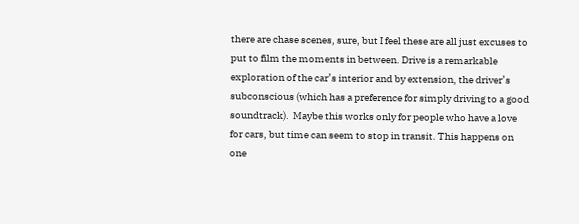there are chase scenes, sure, but I feel these are all just excuses to put to film the moments in between. Drive is a remarkable exploration of the car’s interior and by extension, the driver’s subconscious (which has a preference for simply driving to a good soundtrack).  Maybe this works only for people who have a love for cars, but time can seem to stop in transit. This happens on one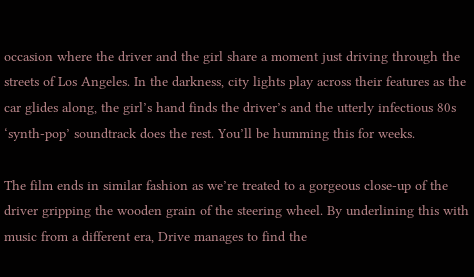occasion where the driver and the girl share a moment just driving through the streets of Los Angeles. In the darkness, city lights play across their features as the car glides along, the girl’s hand finds the driver’s and the utterly infectious 80s ‘synth-pop’ soundtrack does the rest. You’ll be humming this for weeks.

The film ends in similar fashion as we’re treated to a gorgeous close-up of the driver gripping the wooden grain of the steering wheel. By underlining this with music from a different era, Drive manages to find the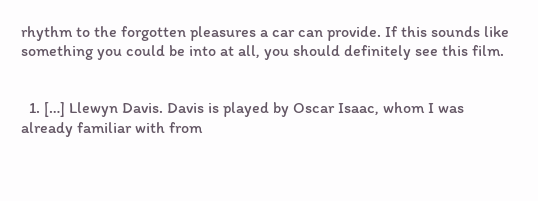rhythm to the forgotten pleasures a car can provide. If this sounds like something you could be into at all, you should definitely see this film.


  1. […] Llewyn Davis. Davis is played by Oscar Isaac, whom I was already familiar with from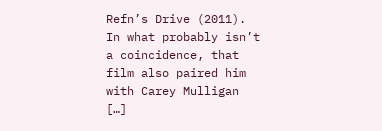Refn’s Drive (2011). In what probably isn’t a coincidence, that film also paired him with Carey Mulligan […]